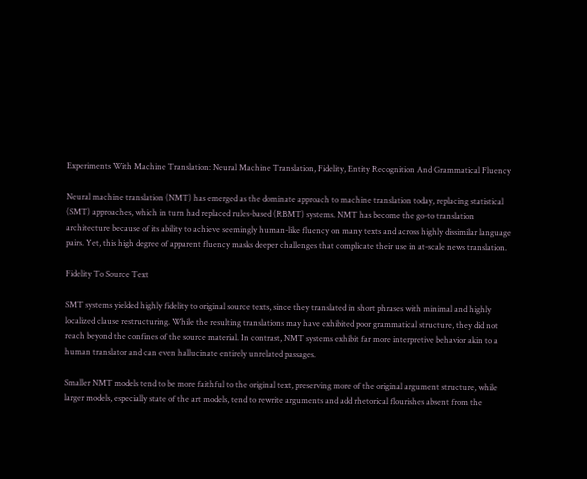Experiments With Machine Translation: Neural Machine Translation, Fidelity, Entity Recognition And Grammatical Fluency

Neural machine translation (NMT) has emerged as the dominate approach to machine translation today, replacing statistical (SMT) approaches, which in turn had replaced rules-based (RBMT) systems. NMT has become the go-to translation architecture because of its ability to achieve seemingly human-like fluency on many texts and across highly dissimilar language pairs. Yet, this high degree of apparent fluency masks deeper challenges that complicate their use in at-scale news translation.

Fidelity To Source Text

SMT systems yielded highly fidelity to original source texts, since they translated in short phrases with minimal and highly localized clause restructuring. While the resulting translations may have exhibited poor grammatical structure, they did not reach beyond the confines of the source material. In contrast, NMT systems exhibit far more interpretive behavior akin to a human translator and can even hallucinate entirely unrelated passages.

Smaller NMT models tend to be more faithful to the original text, preserving more of the original argument structure, while larger models, especially state of the art models, tend to rewrite arguments and add rhetorical flourishes absent from the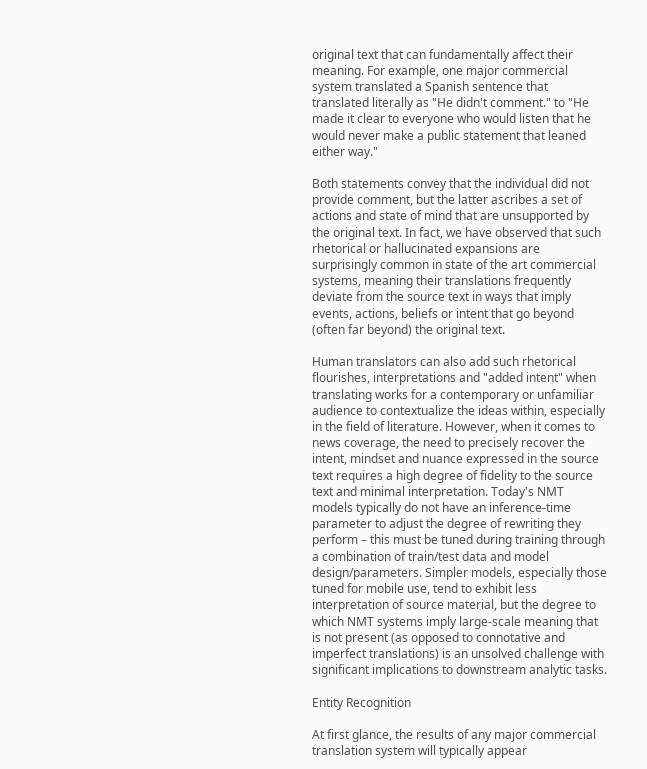original text that can fundamentally affect their meaning. For example, one major commercial system translated a Spanish sentence that translated literally as "He didn't comment." to "He made it clear to everyone who would listen that he would never make a public statement that leaned either way."

Both statements convey that the individual did not provide comment, but the latter ascribes a set of actions and state of mind that are unsupported by the original text. In fact, we have observed that such rhetorical or hallucinated expansions are surprisingly common in state of the art commercial systems, meaning their translations frequently deviate from the source text in ways that imply events, actions, beliefs or intent that go beyond (often far beyond) the original text.

Human translators can also add such rhetorical flourishes, interpretations and "added intent" when translating works for a contemporary or unfamiliar audience to contextualize the ideas within, especially in the field of literature. However, when it comes to news coverage, the need to precisely recover the intent, mindset and nuance expressed in the source text requires a high degree of fidelity to the source text and minimal interpretation. Today's NMT models typically do not have an inference-time parameter to adjust the degree of rewriting they perform – this must be tuned during training through a combination of train/test data and model design/parameters. Simpler models, especially those tuned for mobile use, tend to exhibit less interpretation of source material, but the degree to which NMT systems imply large-scale meaning that is not present (as opposed to connotative and imperfect translations) is an unsolved challenge with significant implications to downstream analytic tasks.

Entity Recognition

At first glance, the results of any major commercial translation system will typically appear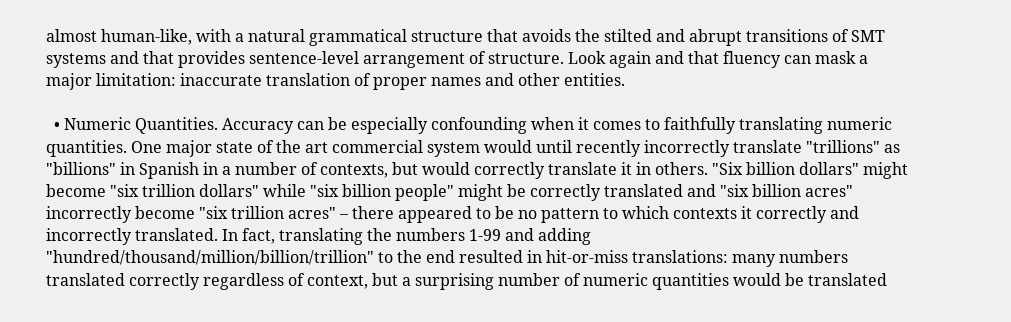almost human-like, with a natural grammatical structure that avoids the stilted and abrupt transitions of SMT systems and that provides sentence-level arrangement of structure. Look again and that fluency can mask a major limitation: inaccurate translation of proper names and other entities.

  • Numeric Quantities. Accuracy can be especially confounding when it comes to faithfully translating numeric quantities. One major state of the art commercial system would until recently incorrectly translate "trillions" as "billions" in Spanish in a number of contexts, but would correctly translate it in others. "Six billion dollars" might become "six trillion dollars" while "six billion people" might be correctly translated and "six billion acres" incorrectly become "six trillion acres" – there appeared to be no pattern to which contexts it correctly and incorrectly translated. In fact, translating the numbers 1-99 and adding "hundred/thousand/million/billion/trillion" to the end resulted in hit-or-miss translations: many numbers translated correctly regardless of context, but a surprising number of numeric quantities would be translated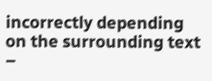incorrectly depending on the surrounding text –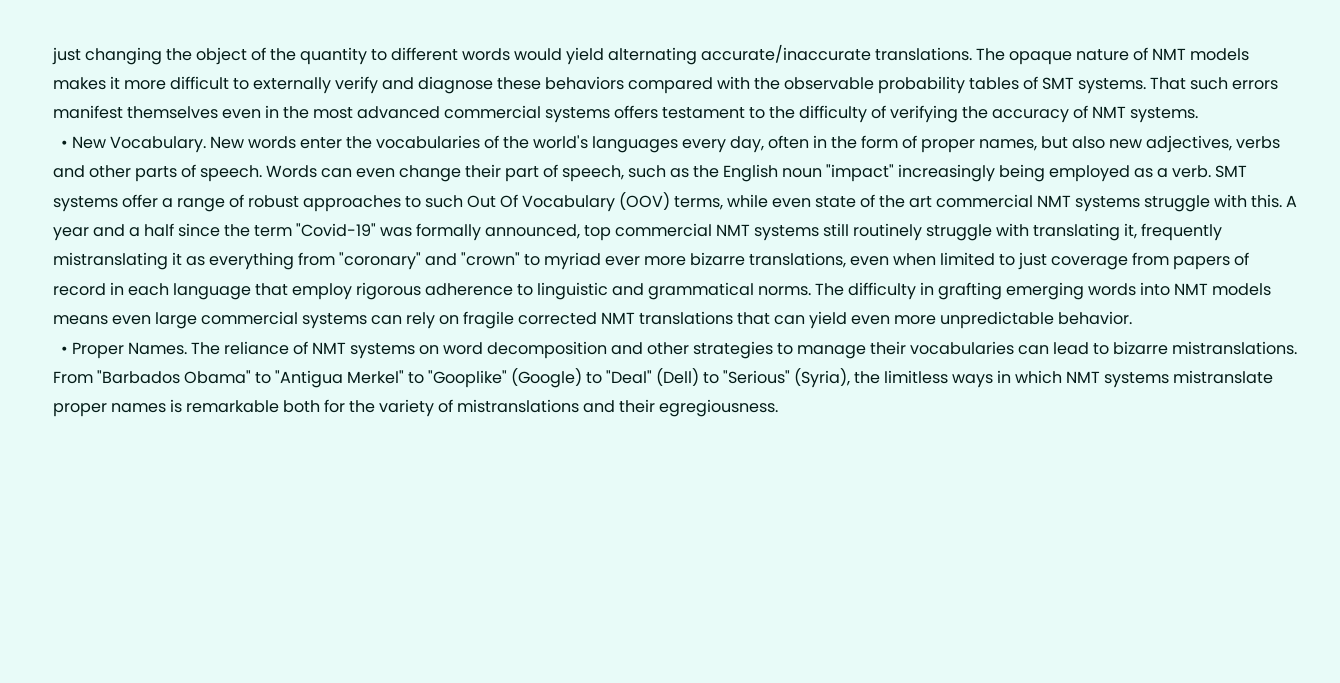just changing the object of the quantity to different words would yield alternating accurate/inaccurate translations. The opaque nature of NMT models makes it more difficult to externally verify and diagnose these behaviors compared with the observable probability tables of SMT systems. That such errors manifest themselves even in the most advanced commercial systems offers testament to the difficulty of verifying the accuracy of NMT systems.
  • New Vocabulary. New words enter the vocabularies of the world's languages every day, often in the form of proper names, but also new adjectives, verbs and other parts of speech. Words can even change their part of speech, such as the English noun "impact" increasingly being employed as a verb. SMT systems offer a range of robust approaches to such Out Of Vocabulary (OOV) terms, while even state of the art commercial NMT systems struggle with this. A year and a half since the term "Covid-19" was formally announced, top commercial NMT systems still routinely struggle with translating it, frequently mistranslating it as everything from "coronary" and "crown" to myriad ever more bizarre translations, even when limited to just coverage from papers of record in each language that employ rigorous adherence to linguistic and grammatical norms. The difficulty in grafting emerging words into NMT models means even large commercial systems can rely on fragile corrected NMT translations that can yield even more unpredictable behavior.
  • Proper Names. The reliance of NMT systems on word decomposition and other strategies to manage their vocabularies can lead to bizarre mistranslations. From "Barbados Obama" to "Antigua Merkel" to "Gooplike" (Google) to "Deal" (Dell) to "Serious" (Syria), the limitless ways in which NMT systems mistranslate proper names is remarkable both for the variety of mistranslations and their egregiousness.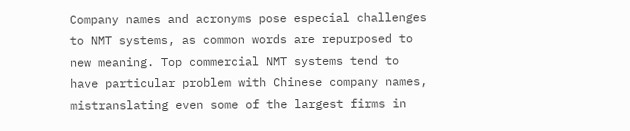Company names and acronyms pose especial challenges to NMT systems, as common words are repurposed to new meaning. Top commercial NMT systems tend to have particular problem with Chinese company names, mistranslating even some of the largest firms in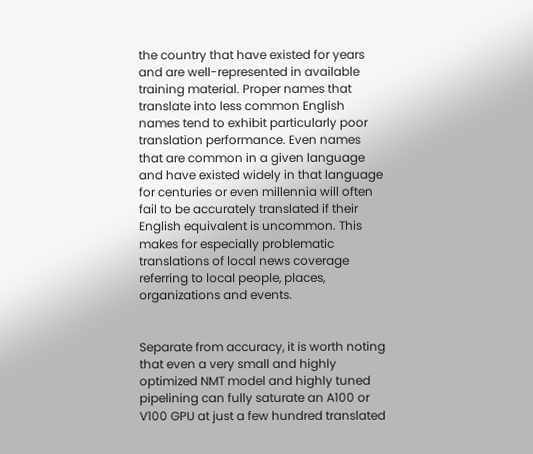the country that have existed for years and are well-represented in available training material. Proper names that translate into less common English names tend to exhibit particularly poor translation performance. Even names that are common in a given language and have existed widely in that language for centuries or even millennia will often fail to be accurately translated if their English equivalent is uncommon. This makes for especially problematic translations of local news coverage referring to local people, places, organizations and events.


Separate from accuracy, it is worth noting that even a very small and highly optimized NMT model and highly tuned pipelining can fully saturate an A100 or V100 GPU at just a few hundred translated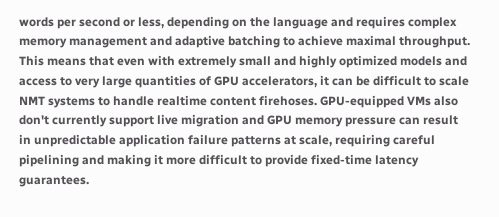words per second or less, depending on the language and requires complex memory management and adaptive batching to achieve maximal throughput. This means that even with extremely small and highly optimized models and access to very large quantities of GPU accelerators, it can be difficult to scale NMT systems to handle realtime content firehoses. GPU-equipped VMs also don't currently support live migration and GPU memory pressure can result in unpredictable application failure patterns at scale, requiring careful pipelining and making it more difficult to provide fixed-time latency guarantees.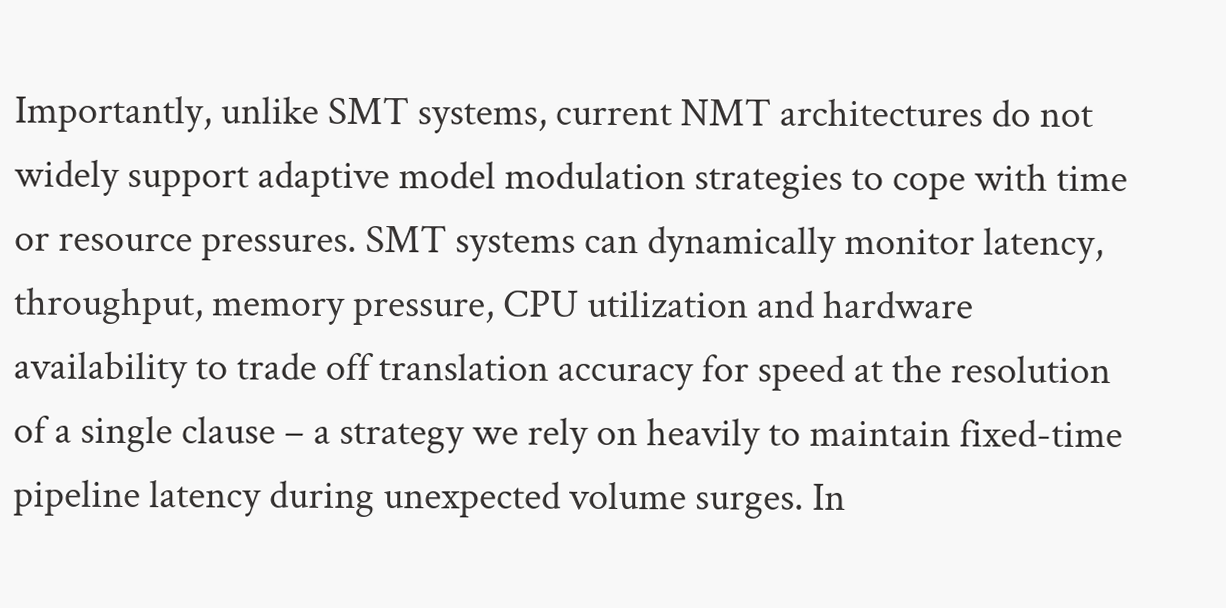Importantly, unlike SMT systems, current NMT architectures do not widely support adaptive model modulation strategies to cope with time or resource pressures. SMT systems can dynamically monitor latency, throughput, memory pressure, CPU utilization and hardware availability to trade off translation accuracy for speed at the resolution of a single clause – a strategy we rely on heavily to maintain fixed-time pipeline latency during unexpected volume surges. In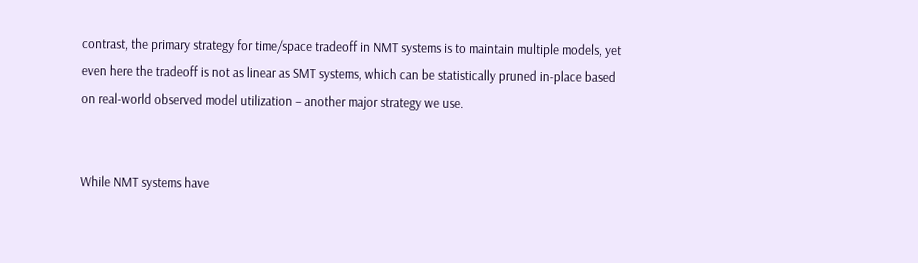contrast, the primary strategy for time/space tradeoff in NMT systems is to maintain multiple models, yet even here the tradeoff is not as linear as SMT systems, which can be statistically pruned in-place based on real-world observed model utilization – another major strategy we use.


While NMT systems have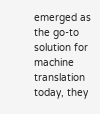emerged as the go-to solution for machine translation today, they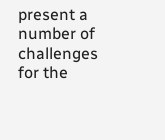present a number of challenges for the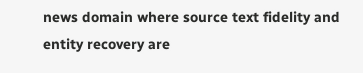news domain where source text fidelity and entity recovery are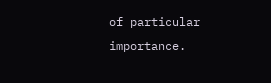of particular importance.